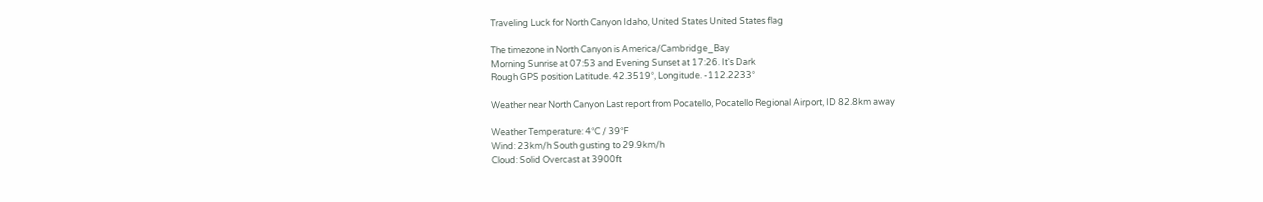Traveling Luck for North Canyon Idaho, United States United States flag

The timezone in North Canyon is America/Cambridge_Bay
Morning Sunrise at 07:53 and Evening Sunset at 17:26. It's Dark
Rough GPS position Latitude. 42.3519°, Longitude. -112.2233°

Weather near North Canyon Last report from Pocatello, Pocatello Regional Airport, ID 82.8km away

Weather Temperature: 4°C / 39°F
Wind: 23km/h South gusting to 29.9km/h
Cloud: Solid Overcast at 3900ft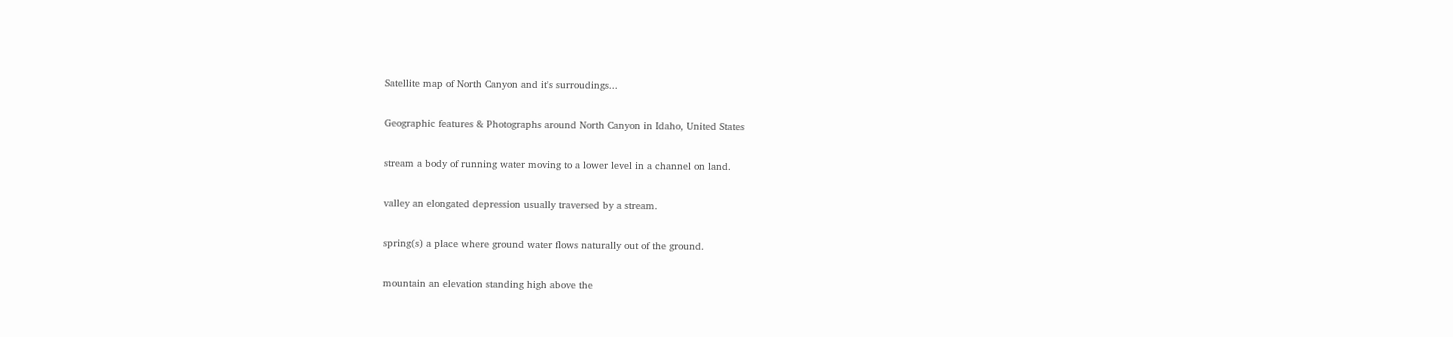Satellite map of North Canyon and it's surroudings...

Geographic features & Photographs around North Canyon in Idaho, United States

stream a body of running water moving to a lower level in a channel on land.

valley an elongated depression usually traversed by a stream.

spring(s) a place where ground water flows naturally out of the ground.

mountain an elevation standing high above the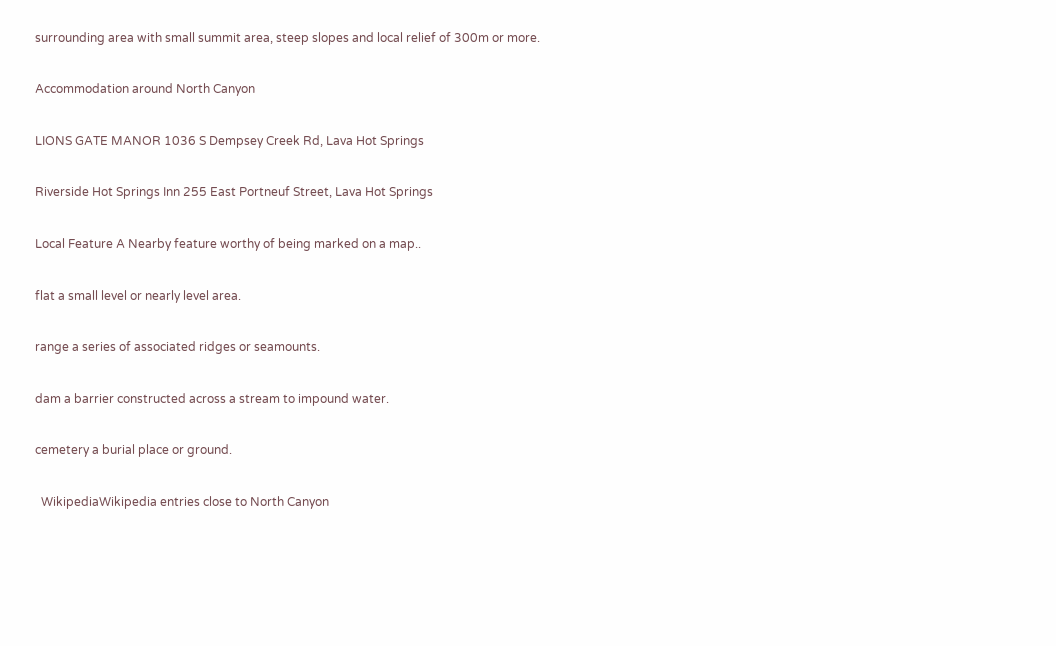surrounding area with small summit area, steep slopes and local relief of 300m or more.

Accommodation around North Canyon

LIONS GATE MANOR 1036 S Dempsey Creek Rd, Lava Hot Springs

Riverside Hot Springs Inn 255 East Portneuf Street, Lava Hot Springs

Local Feature A Nearby feature worthy of being marked on a map..

flat a small level or nearly level area.

range a series of associated ridges or seamounts.

dam a barrier constructed across a stream to impound water.

cemetery a burial place or ground.

  WikipediaWikipedia entries close to North Canyon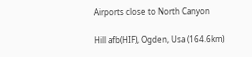Airports close to North Canyon

Hill afb(HIF), Ogden, Usa (164.6km)